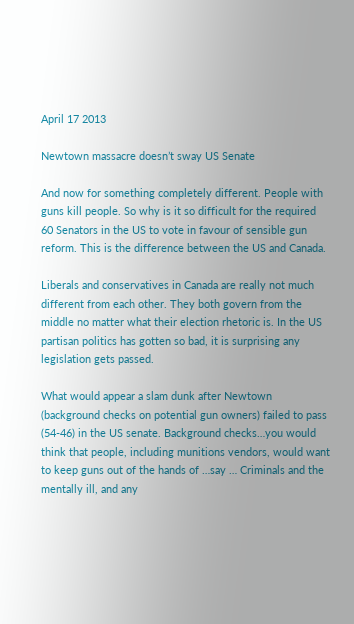April 17 2013

Newtown massacre doesn’t sway US Senate

And now for something completely different. People with guns kill people. So why is it so difficult for the required 60 Senators in the US to vote in favour of sensible gun reform. This is the difference between the US and Canada.

Liberals and conservatives in Canada are really not much different from each other. They both govern from the middle no matter what their election rhetoric is. In the US partisan politics has gotten so bad, it is surprising any legislation gets passed.

What would appear a slam dunk after Newtown (background checks on potential gun owners) failed to pass (54-46) in the US senate. Background checks…you would think that people, including munitions vendors, would want to keep guns out of the hands of …say … Criminals and the mentally ill, and any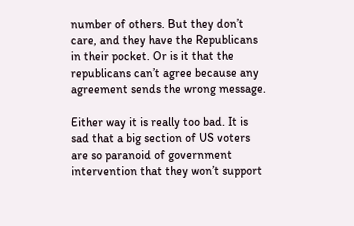number of others. But they don’t care, and they have the Republicans in their pocket. Or is it that the republicans can’t agree because any agreement sends the wrong message.

Either way it is really too bad. It is sad that a big section of US voters are so paranoid of government intervention that they won’t support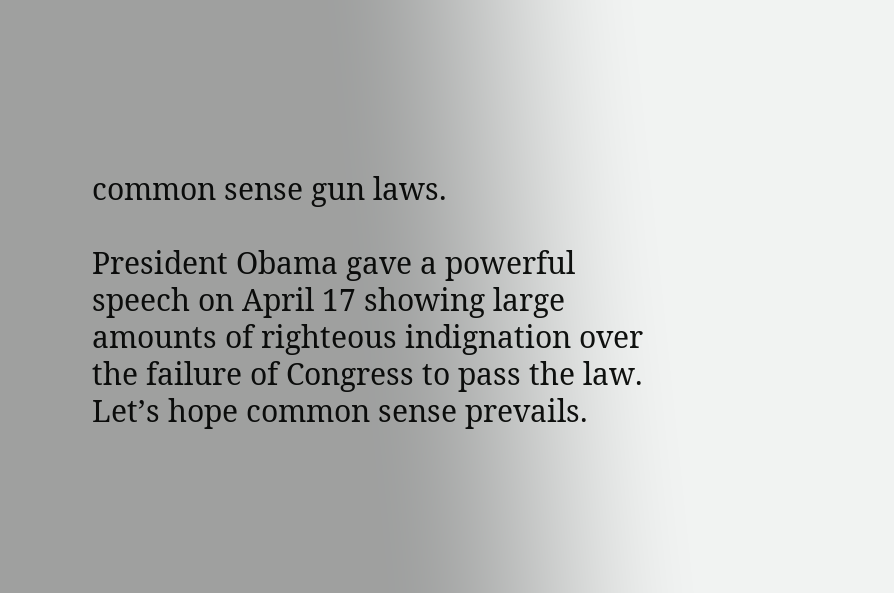common sense gun laws.

President Obama gave a powerful speech on April 17 showing large amounts of righteous indignation over the failure of Congress to pass the law. Let’s hope common sense prevails.